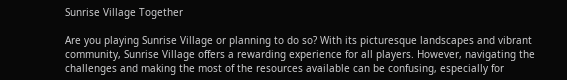Sunrise Village Together

Are you playing Sunrise Village or planning to do so? With its picturesque landscapes and vibrant community, Sunrise Village offers a rewarding experience for all players. However, navigating the challenges and making the most of the resources available can be confusing, especially for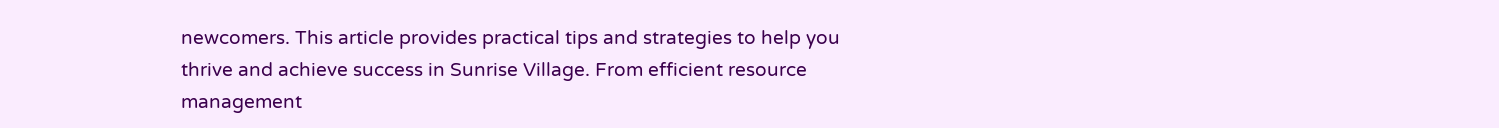newcomers. This article provides practical tips and strategies to help you thrive and achieve success in Sunrise Village. From efficient resource management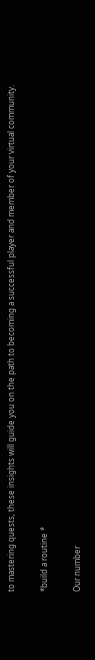to mastering quests, these insights will guide you on the path to becoming a successful player and member of your virtual community.

*build a routine *

Our number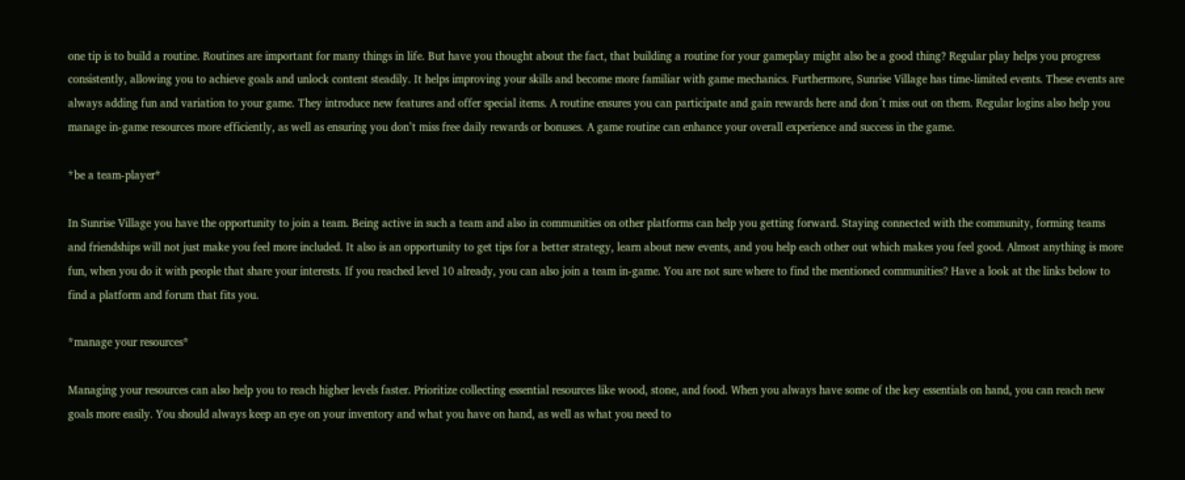one tip is to build a routine. Routines are important for many things in life. But have you thought about the fact, that building a routine for your gameplay might also be a good thing? Regular play helps you progress consistently, allowing you to achieve goals and unlock content steadily. It helps improving your skills and become more familiar with game mechanics. Furthermore, Sunrise Village has time-limited events. These events are always adding fun and variation to your game. They introduce new features and offer special items. A routine ensures you can participate and gain rewards here and don´t miss out on them. Regular logins also help you manage in-game resources more efficiently, as well as ensuring you don’t miss free daily rewards or bonuses. A game routine can enhance your overall experience and success in the game.

*be a team-player*

In Sunrise Village you have the opportunity to join a team. Being active in such a team and also in communities on other platforms can help you getting forward. Staying connected with the community, forming teams and friendships will not just make you feel more included. It also is an opportunity to get tips for a better strategy, learn about new events, and you help each other out which makes you feel good. Almost anything is more fun, when you do it with people that share your interests. If you reached level 10 already, you can also join a team in-game. You are not sure where to find the mentioned communities? Have a look at the links below to find a platform and forum that fits you.

*manage your resources*

Managing your resources can also help you to reach higher levels faster. Prioritize collecting essential resources like wood, stone, and food. When you always have some of the key essentials on hand, you can reach new goals more easily. You should always keep an eye on your inventory and what you have on hand, as well as what you need to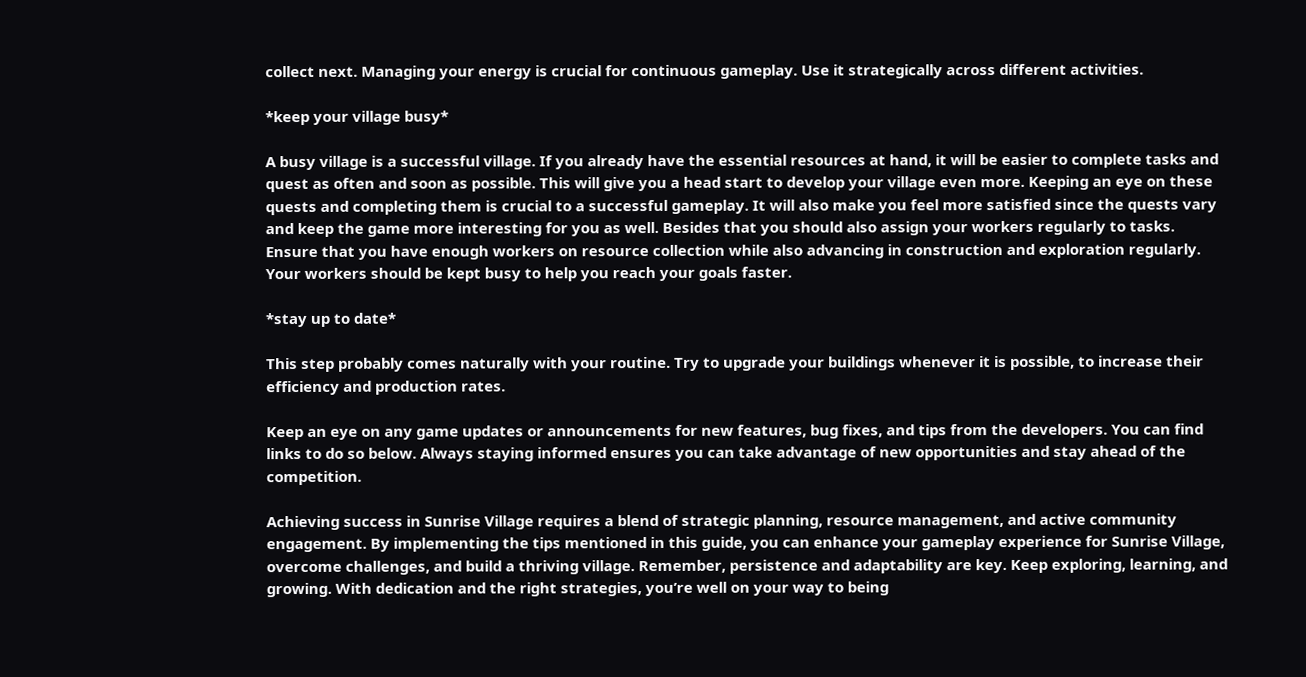collect next. Managing your energy is crucial for continuous gameplay. Use it strategically across different activities.

*keep your village busy*

A busy village is a successful village. If you already have the essential resources at hand, it will be easier to complete tasks and quest as often and soon as possible. This will give you a head start to develop your village even more. Keeping an eye on these quests and completing them is crucial to a successful gameplay. It will also make you feel more satisfied since the quests vary and keep the game more interesting for you as well. Besides that you should also assign your workers regularly to tasks. Ensure that you have enough workers on resource collection while also advancing in construction and exploration regularly. Your workers should be kept busy to help you reach your goals faster.

*stay up to date*

This step probably comes naturally with your routine. Try to upgrade your buildings whenever it is possible, to increase their efficiency and production rates.

Keep an eye on any game updates or announcements for new features, bug fixes, and tips from the developers. You can find links to do so below. Always staying informed ensures you can take advantage of new opportunities and stay ahead of the competition.

Achieving success in Sunrise Village requires a blend of strategic planning, resource management, and active community engagement. By implementing the tips mentioned in this guide, you can enhance your gameplay experience for Sunrise Village, overcome challenges, and build a thriving village. Remember, persistence and adaptability are key. Keep exploring, learning, and growing. With dedication and the right strategies, you’re well on your way to being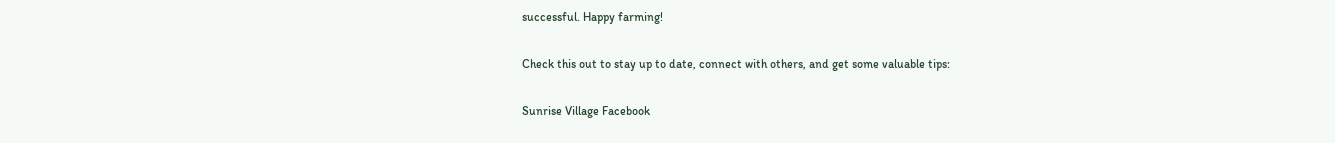successful. Happy farming!

Check this out to stay up to date, connect with others, and get some valuable tips:

Sunrise Village Facebook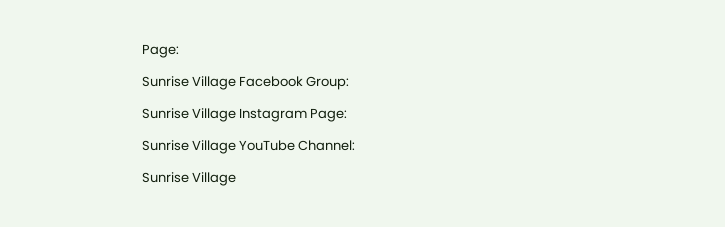Page:

Sunrise Village Facebook Group:

Sunrise Village Instagram Page:

Sunrise Village YouTube Channel:

Sunrise Village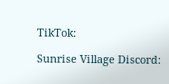TikTok:

Sunrise Village Discord: